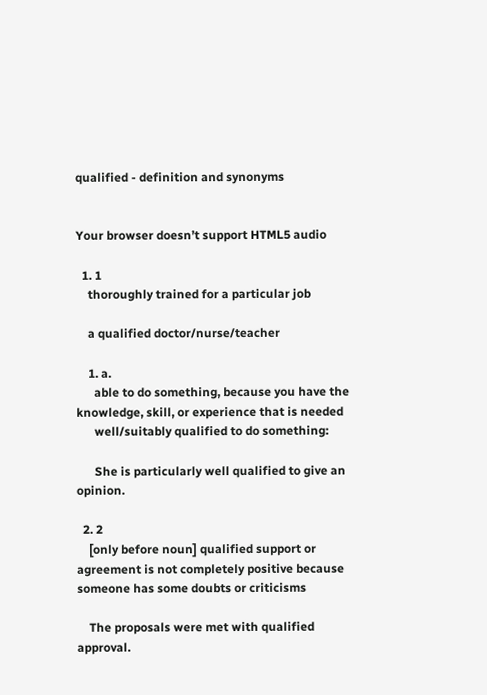qualified - definition and synonyms


Your browser doesn’t support HTML5 audio

  1. 1
    thoroughly trained for a particular job

    a qualified doctor/nurse/teacher

    1. a.
      able to do something, because you have the knowledge, skill, or experience that is needed
      well/suitably qualified to do something:

      She is particularly well qualified to give an opinion.

  2. 2
    [only before noun] qualified support or agreement is not completely positive because someone has some doubts or criticisms

    The proposals were met with qualified approval.